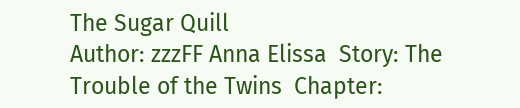The Sugar Quill
Author: zzzFF Anna Elissa  Story: The Trouble of the Twins  Chapter: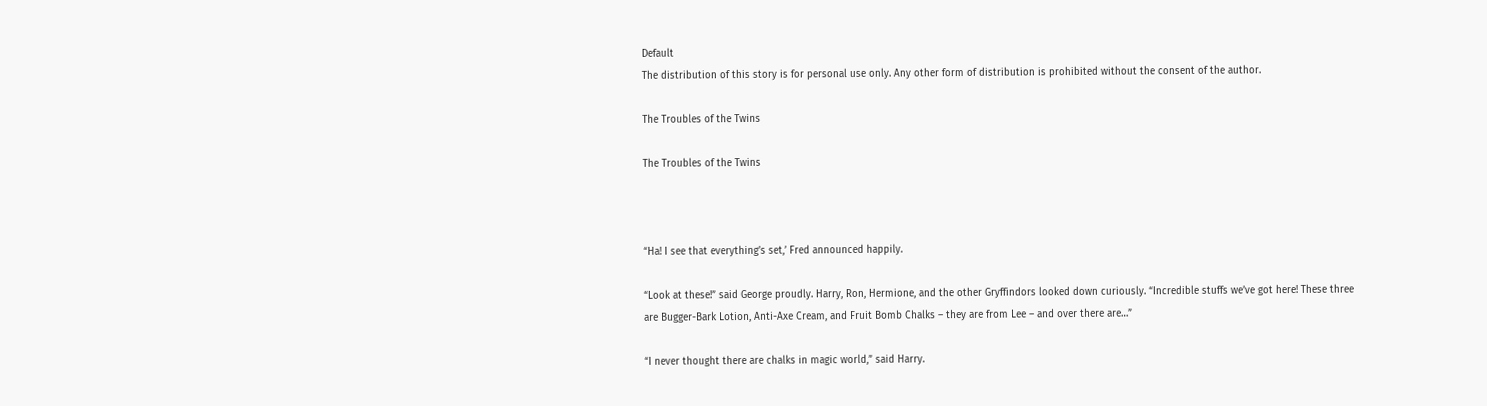Default
The distribution of this story is for personal use only. Any other form of distribution is prohibited without the consent of the author.

The Troubles of the Twins

The Troubles of the Twins



“Ha! I see that everything’s set,’ Fred announced happily.

“Look at these!” said George proudly. Harry, Ron, Hermione, and the other Gryffindors looked down curiously. “Incredible stuffs we’ve got here! These three are Bugger-Bark Lotion, Anti-Axe Cream, and Fruit Bomb Chalks – they are from Lee – and over there are…”

“I never thought there are chalks in magic world,” said Harry.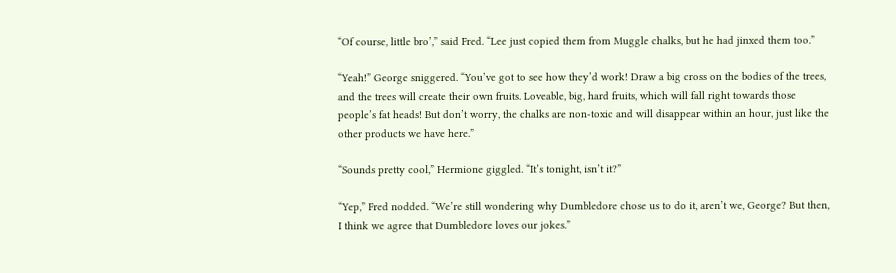“Of course, little bro’,” said Fred. “Lee just copied them from Muggle chalks, but he had jinxed them too.”

“Yeah!” George sniggered. “You’ve got to see how they’d work! Draw a big cross on the bodies of the trees, and the trees will create their own fruits. Loveable, big, hard fruits, which will fall right towards those people’s fat heads! But don’t worry, the chalks are non-toxic and will disappear within an hour, just like the other products we have here.”

“Sounds pretty cool,” Hermione giggled. “It’s tonight, isn’t it?”

“Yep,” Fred nodded. “We’re still wondering why Dumbledore chose us to do it, aren’t we, George? But then, I think we agree that Dumbledore loves our jokes.”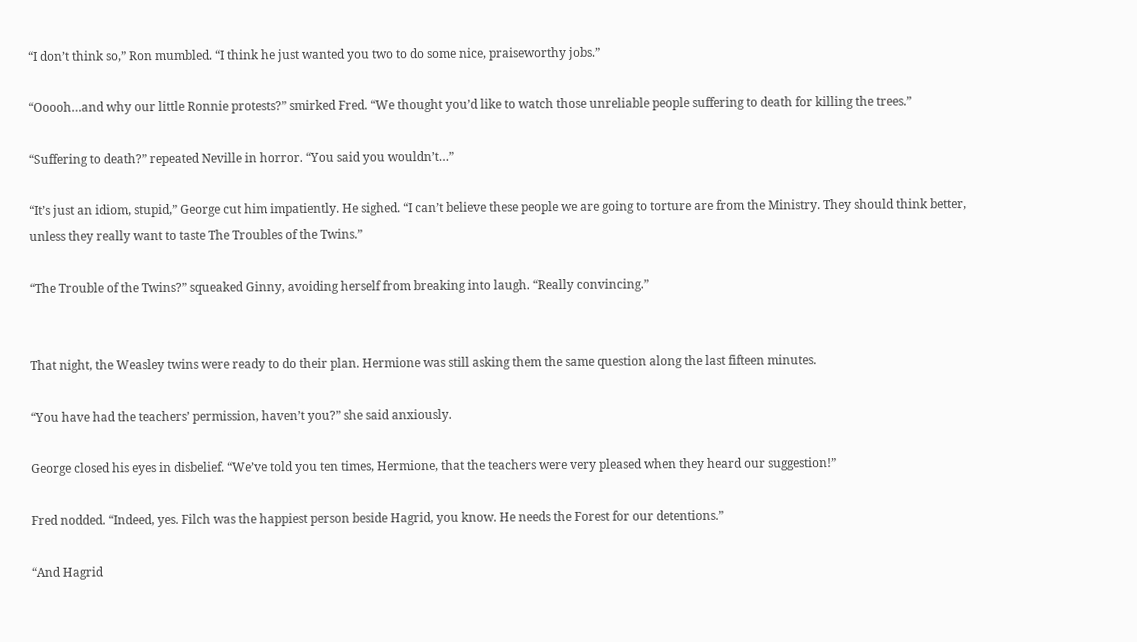“I don’t think so,” Ron mumbled. “I think he just wanted you two to do some nice, praiseworthy jobs.”

“Ooooh…and why our little Ronnie protests?” smirked Fred. “We thought you’d like to watch those unreliable people suffering to death for killing the trees.”

“Suffering to death?” repeated Neville in horror. “You said you wouldn’t…”

“It’s just an idiom, stupid,” George cut him impatiently. He sighed. “I can’t believe these people we are going to torture are from the Ministry. They should think better, unless they really want to taste The Troubles of the Twins.”

“The Trouble of the Twins?” squeaked Ginny, avoiding herself from breaking into laugh. “Really convincing.”


That night, the Weasley twins were ready to do their plan. Hermione was still asking them the same question along the last fifteen minutes.

“You have had the teachers’ permission, haven’t you?” she said anxiously.

George closed his eyes in disbelief. “We’ve told you ten times, Hermione, that the teachers were very pleased when they heard our suggestion!”

Fred nodded. “Indeed, yes. Filch was the happiest person beside Hagrid, you know. He needs the Forest for our detentions.”

“And Hagrid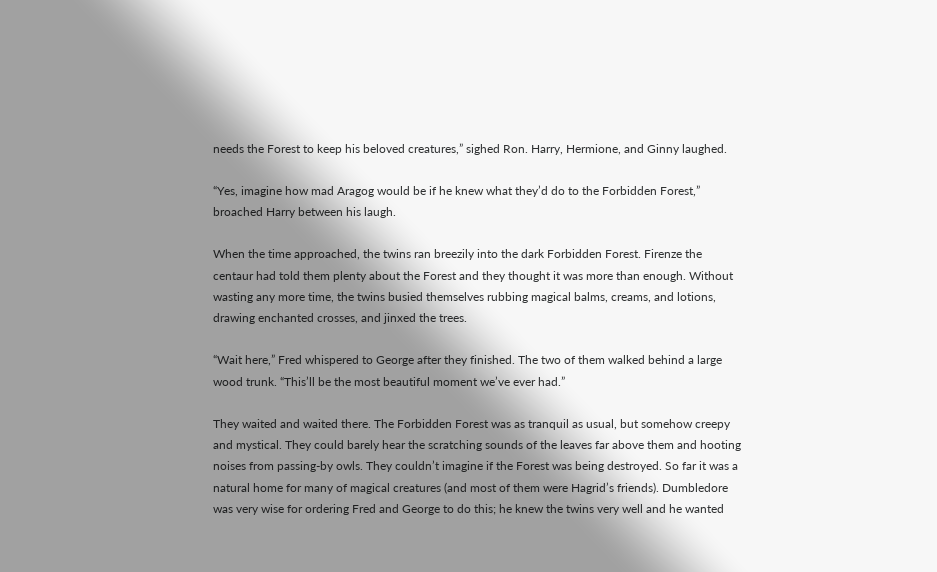needs the Forest to keep his beloved creatures,” sighed Ron. Harry, Hermione, and Ginny laughed.

“Yes, imagine how mad Aragog would be if he knew what they’d do to the Forbidden Forest,” broached Harry between his laugh.

When the time approached, the twins ran breezily into the dark Forbidden Forest. Firenze the centaur had told them plenty about the Forest and they thought it was more than enough. Without wasting any more time, the twins busied themselves rubbing magical balms, creams, and lotions, drawing enchanted crosses, and jinxed the trees.

“Wait here,” Fred whispered to George after they finished. The two of them walked behind a large wood trunk. “This’ll be the most beautiful moment we’ve ever had.”

They waited and waited there. The Forbidden Forest was as tranquil as usual, but somehow creepy and mystical. They could barely hear the scratching sounds of the leaves far above them and hooting noises from passing-by owls. They couldn’t imagine if the Forest was being destroyed. So far it was a natural home for many of magical creatures (and most of them were Hagrid’s friends). Dumbledore was very wise for ordering Fred and George to do this; he knew the twins very well and he wanted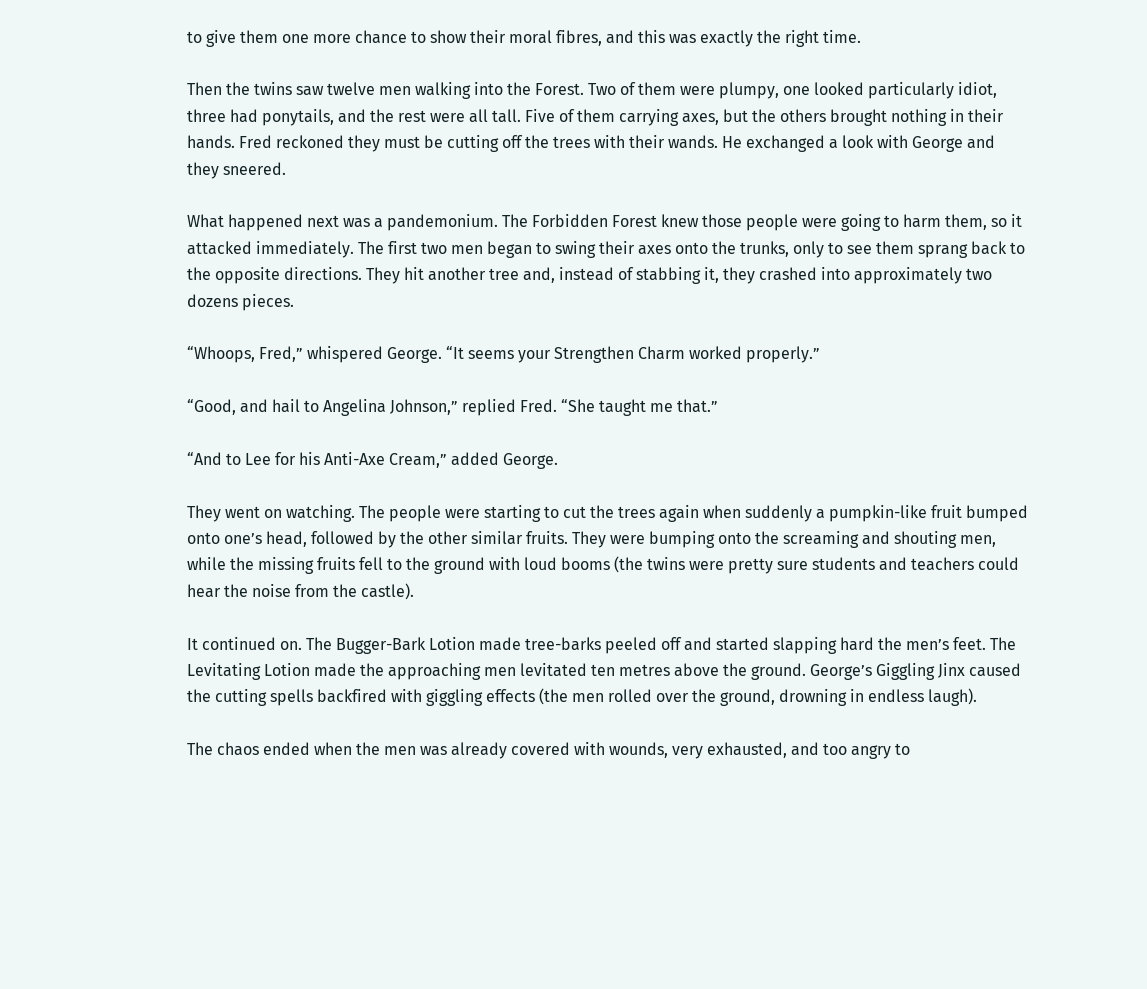to give them one more chance to show their moral fibres, and this was exactly the right time.

Then the twins saw twelve men walking into the Forest. Two of them were plumpy, one looked particularly idiot, three had ponytails, and the rest were all tall. Five of them carrying axes, but the others brought nothing in their hands. Fred reckoned they must be cutting off the trees with their wands. He exchanged a look with George and they sneered.

What happened next was a pandemonium. The Forbidden Forest knew those people were going to harm them, so it attacked immediately. The first two men began to swing their axes onto the trunks, only to see them sprang back to the opposite directions. They hit another tree and, instead of stabbing it, they crashed into approximately two dozens pieces.

“Whoops, Fred,” whispered George. “It seems your Strengthen Charm worked properly.”

“Good, and hail to Angelina Johnson,” replied Fred. “She taught me that.”

“And to Lee for his Anti-Axe Cream,” added George.

They went on watching. The people were starting to cut the trees again when suddenly a pumpkin-like fruit bumped onto one’s head, followed by the other similar fruits. They were bumping onto the screaming and shouting men, while the missing fruits fell to the ground with loud booms (the twins were pretty sure students and teachers could hear the noise from the castle).

It continued on. The Bugger-Bark Lotion made tree-barks peeled off and started slapping hard the men’s feet. The Levitating Lotion made the approaching men levitated ten metres above the ground. George’s Giggling Jinx caused the cutting spells backfired with giggling effects (the men rolled over the ground, drowning in endless laugh).

The chaos ended when the men was already covered with wounds, very exhausted, and too angry to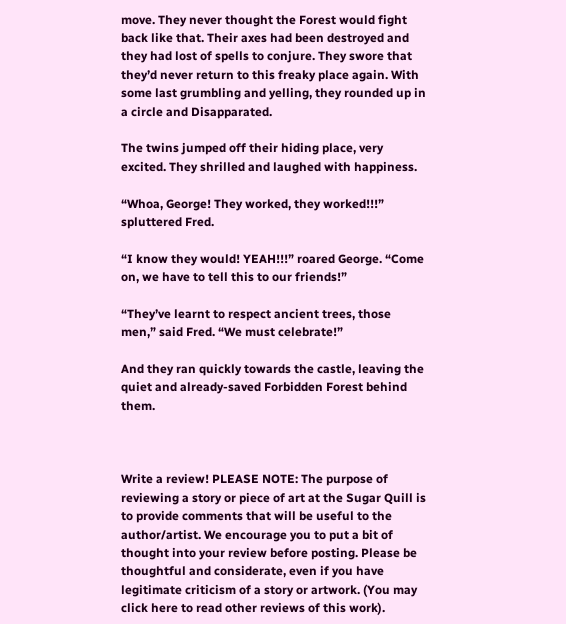move. They never thought the Forest would fight back like that. Their axes had been destroyed and they had lost of spells to conjure. They swore that they’d never return to this freaky place again. With some last grumbling and yelling, they rounded up in a circle and Disapparated.

The twins jumped off their hiding place, very excited. They shrilled and laughed with happiness.

“Whoa, George! They worked, they worked!!!” spluttered Fred.

“I know they would! YEAH!!!” roared George. “Come on, we have to tell this to our friends!”

“They’ve learnt to respect ancient trees, those men,” said Fred. “We must celebrate!”

And they ran quickly towards the castle, leaving the quiet and already-saved Forbidden Forest behind them.



Write a review! PLEASE NOTE: The purpose of reviewing a story or piece of art at the Sugar Quill is to provide comments that will be useful to the author/artist. We encourage you to put a bit of thought into your review before posting. Please be thoughtful and considerate, even if you have legitimate criticism of a story or artwork. (You may click here to read other reviews of this work).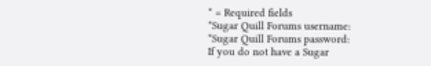* = Required fields
*Sugar Quill Forums username:
*Sugar Quill Forums password:
If you do not have a Sugar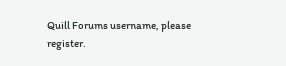Quill Forums username, please register.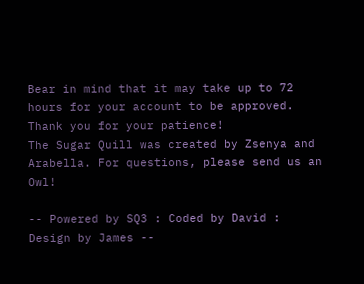Bear in mind that it may take up to 72 hours for your account to be approved. Thank you for your patience!
The Sugar Quill was created by Zsenya and Arabella. For questions, please send us an Owl!

-- Powered by SQ3 : Coded by David : Design by James --